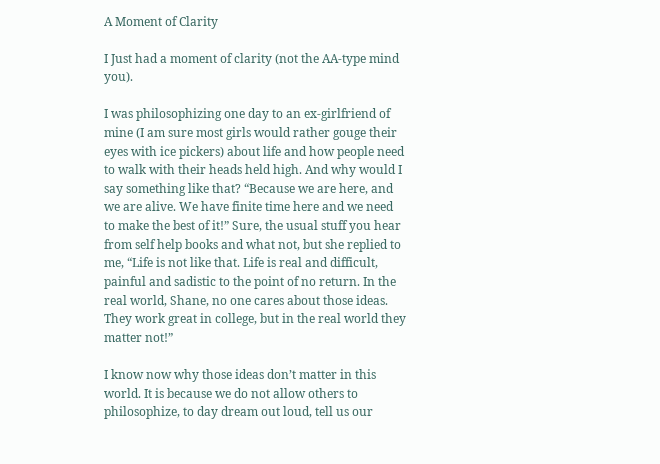A Moment of Clarity

I Just had a moment of clarity (not the AA-type mind you).

I was philosophizing one day to an ex-girlfriend of mine (I am sure most girls would rather gouge their eyes with ice pickers) about life and how people need to walk with their heads held high. And why would I say something like that? “Because we are here, and we are alive. We have finite time here and we need to make the best of it!” Sure, the usual stuff you hear from self help books and what not, but she replied to me, “Life is not like that. Life is real and difficult, painful and sadistic to the point of no return. In the real world, Shane, no one cares about those ideas. They work great in college, but in the real world they matter not!”

I know now why those ideas don’t matter in this world. It is because we do not allow others to philosophize, to day dream out loud, tell us our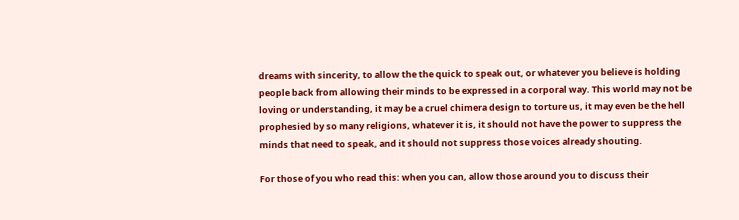dreams with sincerity, to allow the the quick to speak out, or whatever you believe is holding people back from allowing their minds to be expressed in a corporal way. This world may not be loving or understanding, it may be a cruel chimera design to torture us, it may even be the hell prophesied by so many religions, whatever it is, it should not have the power to suppress the minds that need to speak, and it should not suppress those voices already shouting.

For those of you who read this: when you can, allow those around you to discuss their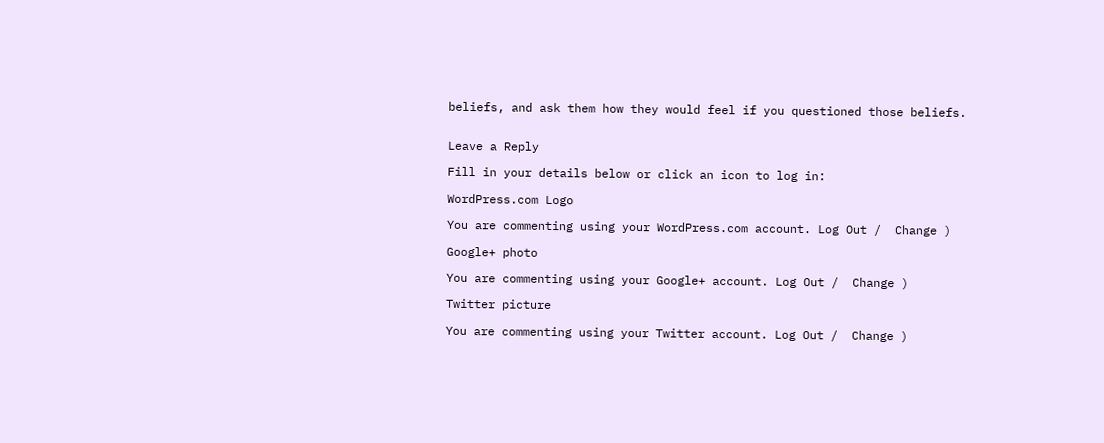beliefs, and ask them how they would feel if you questioned those beliefs.


Leave a Reply

Fill in your details below or click an icon to log in:

WordPress.com Logo

You are commenting using your WordPress.com account. Log Out /  Change )

Google+ photo

You are commenting using your Google+ account. Log Out /  Change )

Twitter picture

You are commenting using your Twitter account. Log Out /  Change )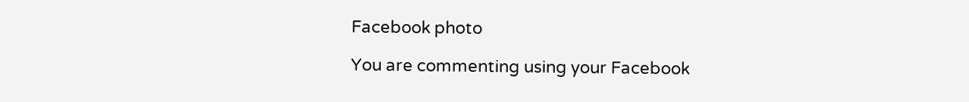Facebook photo

You are commenting using your Facebook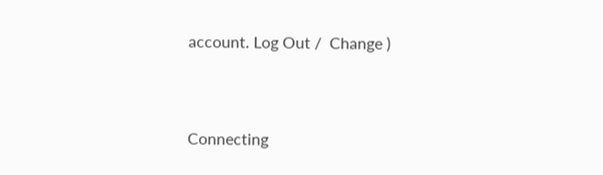account. Log Out /  Change )


Connecting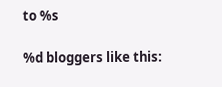to %s

%d bloggers like this: